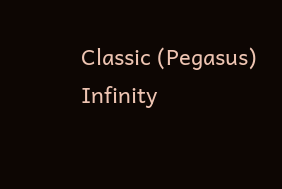Classic (Pegasus) Infinity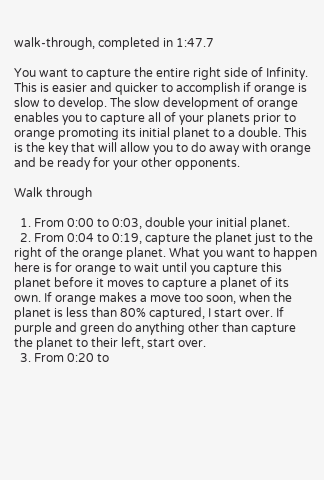walk-through, completed in 1:47.7

You want to capture the entire right side of Infinity. This is easier and quicker to accomplish if orange is slow to develop. The slow development of orange enables you to capture all of your planets prior to orange promoting its initial planet to a double. This is the key that will allow you to do away with orange and be ready for your other opponents.

Walk through

  1. From 0:00 to 0:03, double your initial planet.
  2. From 0:04 to 0:19, capture the planet just to the right of the orange planet. What you want to happen here is for orange to wait until you capture this planet before it moves to capture a planet of its own. If orange makes a move too soon, when the planet is less than 80% captured, I start over. If purple and green do anything other than capture the planet to their left, start over.
  3. From 0:20 to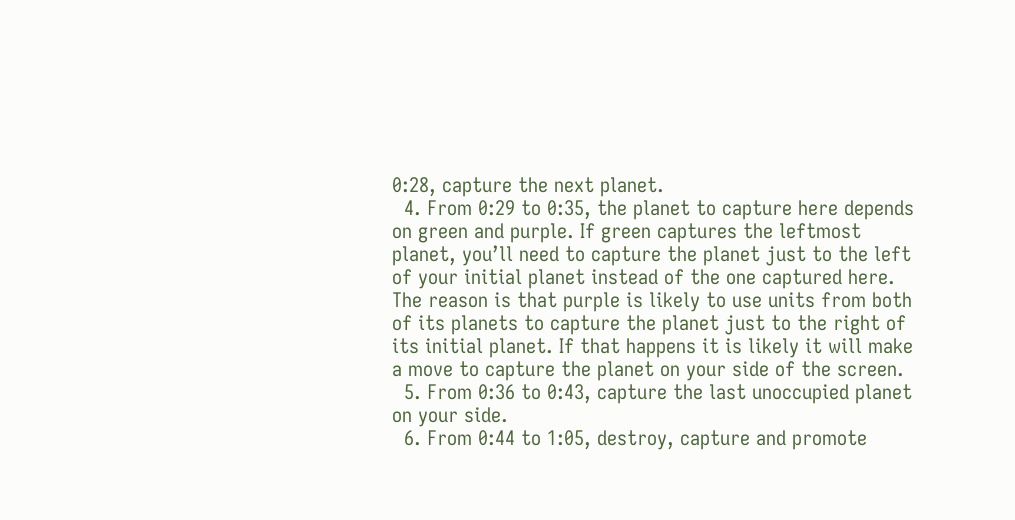0:28, capture the next planet.
  4. From 0:29 to 0:35, the planet to capture here depends on green and purple. If green captures the leftmost planet, you’ll need to capture the planet just to the left of your initial planet instead of the one captured here. The reason is that purple is likely to use units from both of its planets to capture the planet just to the right of its initial planet. If that happens it is likely it will make a move to capture the planet on your side of the screen.
  5. From 0:36 to 0:43, capture the last unoccupied planet on your side.
  6. From 0:44 to 1:05, destroy, capture and promote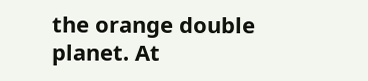the orange double planet. At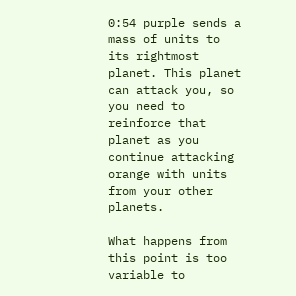0:54 purple sends a mass of units to its rightmost planet. This planet can attack you, so you need to reinforce that planet as you continue attacking orange with units from your other planets.

What happens from this point is too variable to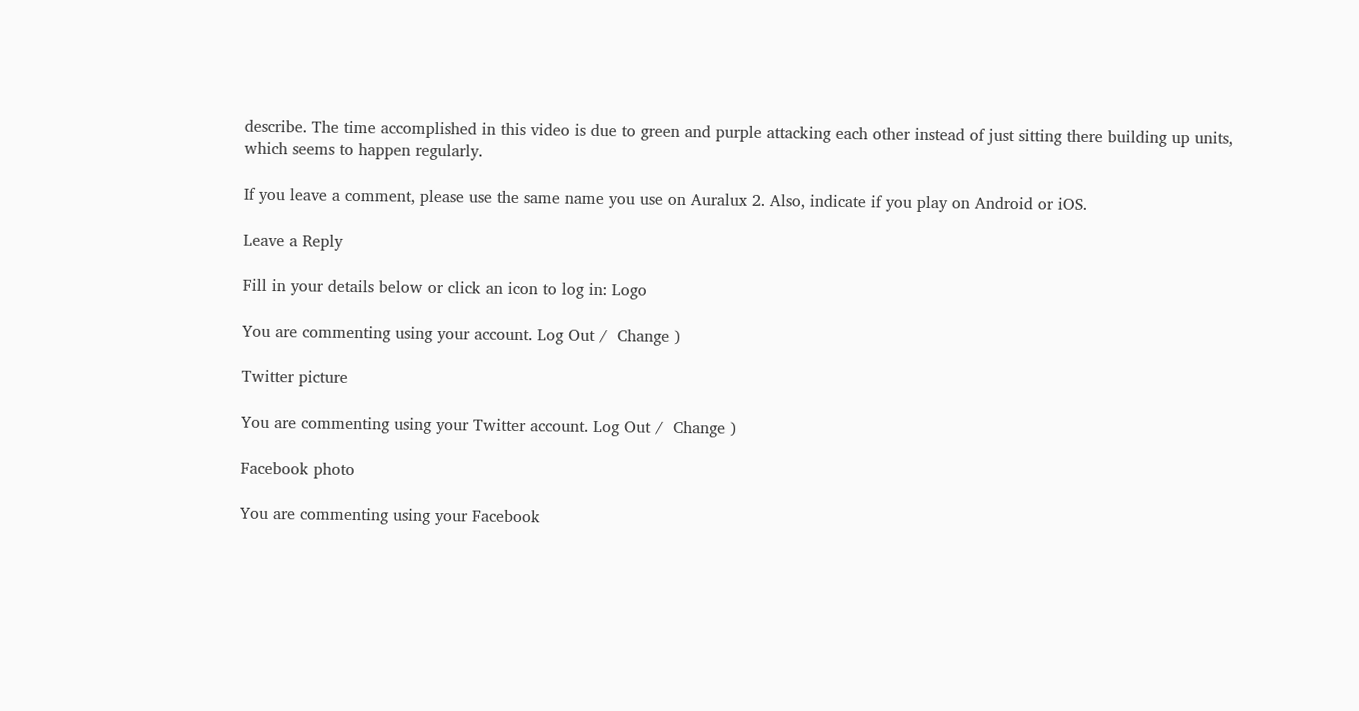describe. The time accomplished in this video is due to green and purple attacking each other instead of just sitting there building up units, which seems to happen regularly.

If you leave a comment, please use the same name you use on Auralux 2. Also, indicate if you play on Android or iOS.

Leave a Reply

Fill in your details below or click an icon to log in: Logo

You are commenting using your account. Log Out /  Change )

Twitter picture

You are commenting using your Twitter account. Log Out /  Change )

Facebook photo

You are commenting using your Facebook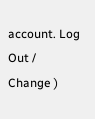account. Log Out /  Change )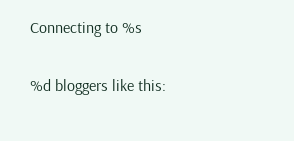Connecting to %s

%d bloggers like this: